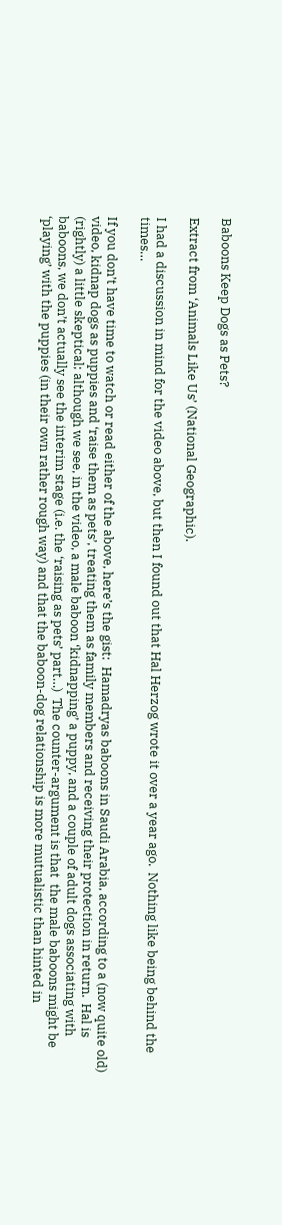Baboons Keep Dogs as Pets?

Extract from ‘Animals Like Us’ (National Geographic).

I had a discussion in mind for the video above, but then I found out that Hal Herzog wrote it over a year ago.  Nothing like being behind the times…

If you don’t have time to watch or read either of the above, here’s the gist:  Hamadryas baboons in Saudi Arabia, according to a (now quite old) video, kidnap dogs as puppies and ‘raise them as pets’, treating them as family members and receiving their protection in return.  Hal is (rightly) a little skeptical; although we see, in the video, a male baboon ‘kidnapping’ a puppy, and a couple of adult dogs associating with baboons, we don’t actually see the interim stage (i.e. the ‘raising as pets’ part…)  The counter-argument is that  the male baboons might be ‘playing’ with the puppies (in their own rather rough way) and that the baboon-dog relationship is more mutualistic than hinted in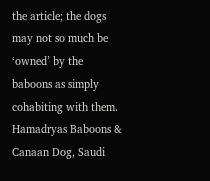the article; the dogs may not so much be ‘owned’ by the baboons as simply cohabiting with them.   Hamadryas Baboons & Canaan Dog, Saudi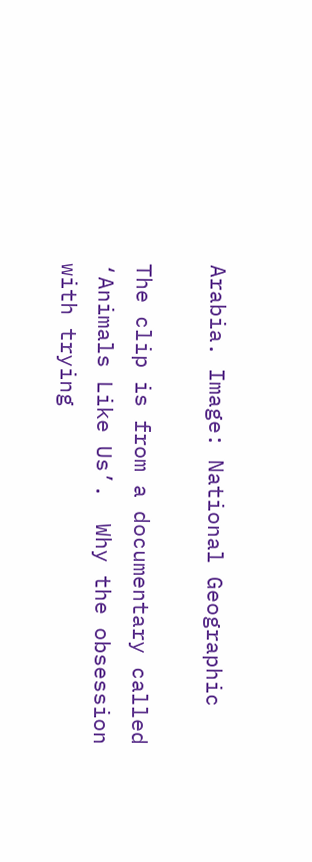Arabia. Image: National Geographic

The clip is from a documentary called ‘Animals Like Us’.  Why the obsession with trying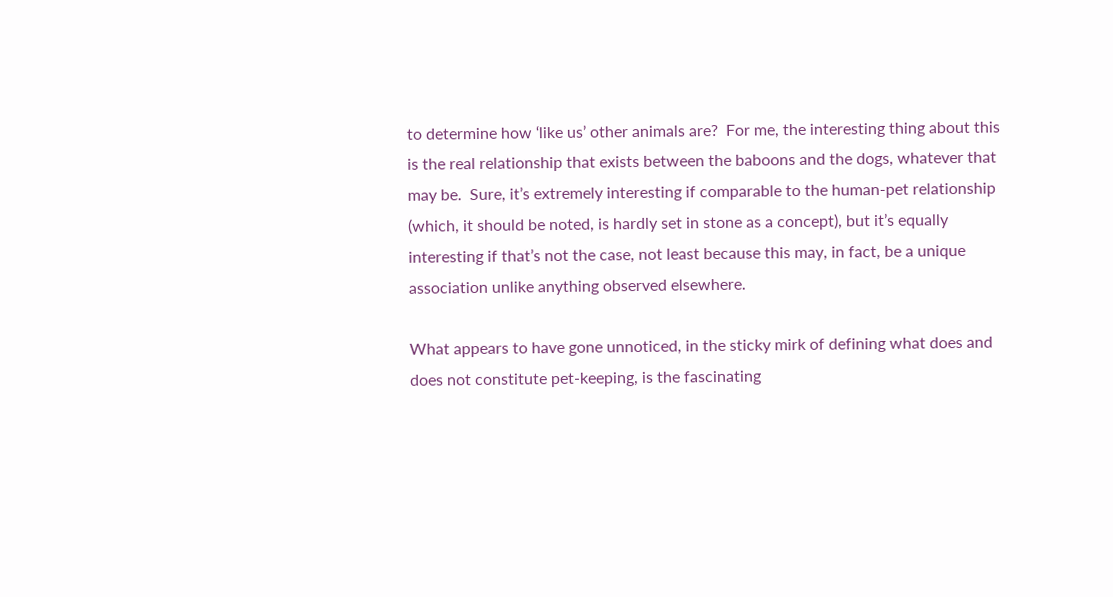to determine how ‘like us’ other animals are?  For me, the interesting thing about this is the real relationship that exists between the baboons and the dogs, whatever that may be.  Sure, it’s extremely interesting if comparable to the human-pet relationship (which, it should be noted, is hardly set in stone as a concept), but it’s equally interesting if that’s not the case, not least because this may, in fact, be a unique association unlike anything observed elsewhere.

What appears to have gone unnoticed, in the sticky mirk of defining what does and does not constitute pet-keeping, is the fascinating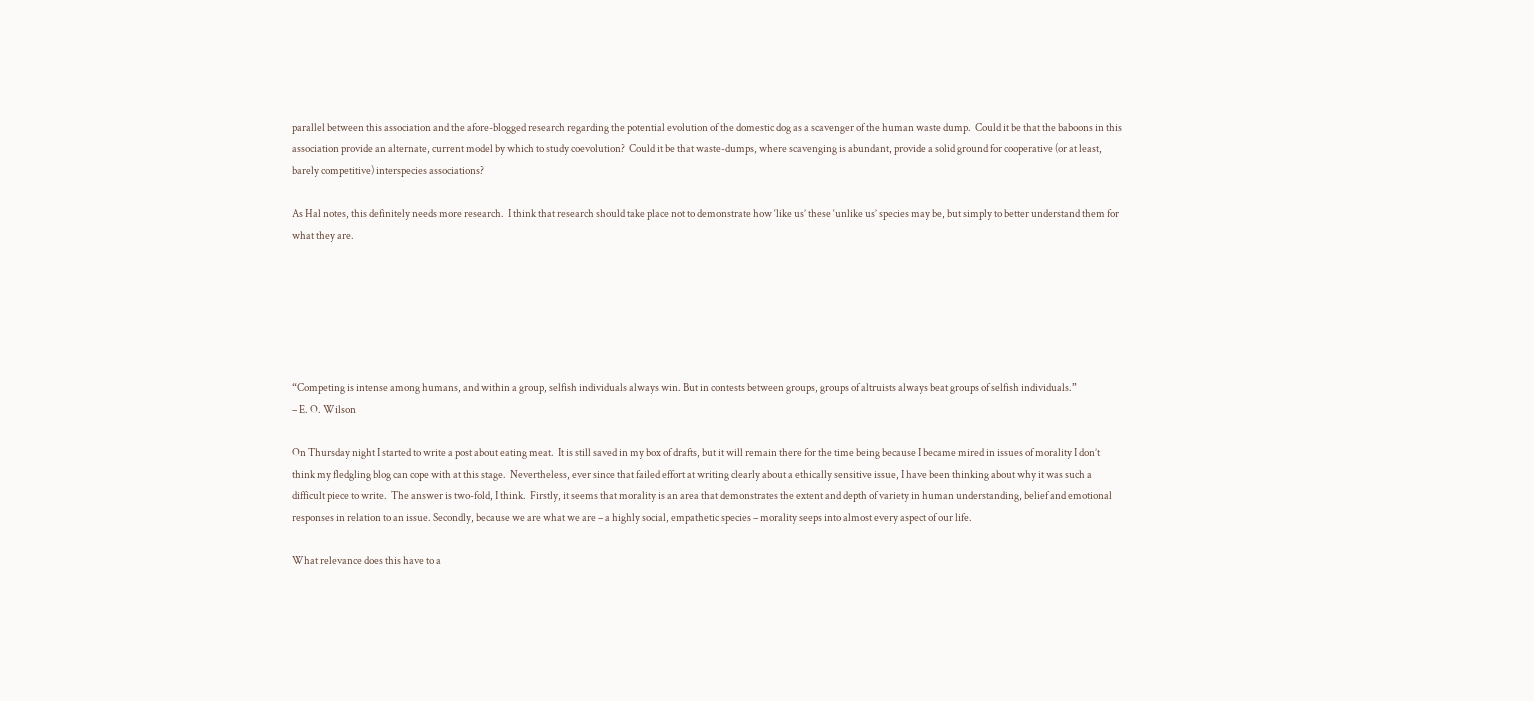parallel between this association and the afore-blogged research regarding the potential evolution of the domestic dog as a scavenger of the human waste dump.  Could it be that the baboons in this association provide an alternate, current model by which to study coevolution?  Could it be that waste-dumps, where scavenging is abundant, provide a solid ground for cooperative (or at least, barely competitive) interspecies associations?

As Hal notes, this definitely needs more research.  I think that research should take place not to demonstrate how ‘like us’ these ‘unlike us’ species may be, but simply to better understand them for what they are.






“Competing is intense among humans, and within a group, selfish individuals always win. But in contests between groups, groups of altruists always beat groups of selfish individuals.”
– E. O. Wilson

On Thursday night I started to write a post about eating meat.  It is still saved in my box of drafts, but it will remain there for the time being because I became mired in issues of morality I don’t think my fledgling blog can cope with at this stage.  Nevertheless, ever since that failed effort at writing clearly about a ethically sensitive issue, I have been thinking about why it was such a difficult piece to write.  The answer is two-fold, I think.  Firstly, it seems that morality is an area that demonstrates the extent and depth of variety in human understanding, belief and emotional responses in relation to an issue. Secondly, because we are what we are – a highly social, empathetic species – morality seeps into almost every aspect of our life.

What relevance does this have to a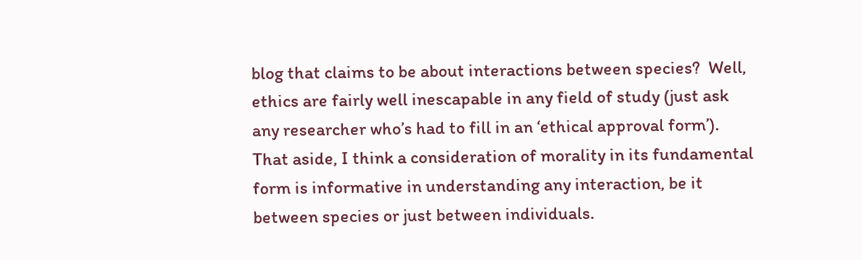blog that claims to be about interactions between species?  Well, ethics are fairly well inescapable in any field of study (just ask any researcher who’s had to fill in an ‘ethical approval form’).  That aside, I think a consideration of morality in its fundamental form is informative in understanding any interaction, be it between species or just between individuals.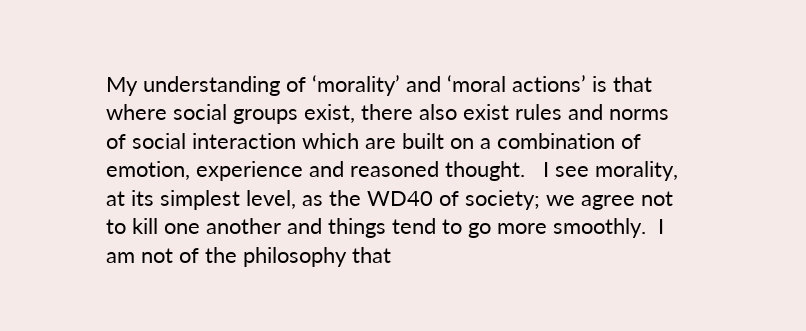My understanding of ‘morality’ and ‘moral actions’ is that where social groups exist, there also exist rules and norms of social interaction which are built on a combination of emotion, experience and reasoned thought.   I see morality, at its simplest level, as the WD40 of society; we agree not to kill one another and things tend to go more smoothly.  I am not of the philosophy that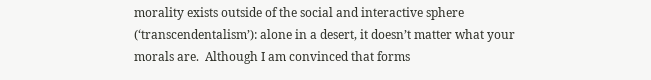morality exists outside of the social and interactive sphere (‘transcendentalism’): alone in a desert, it doesn’t matter what your morals are.  Although I am convinced that forms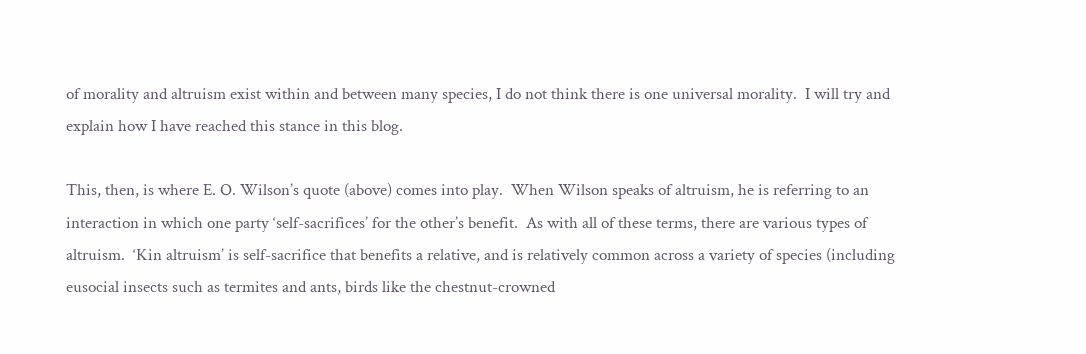of morality and altruism exist within and between many species, I do not think there is one universal morality.  I will try and explain how I have reached this stance in this blog.

This, then, is where E. O. Wilson’s quote (above) comes into play.  When Wilson speaks of altruism, he is referring to an interaction in which one party ‘self-sacrifices’ for the other’s benefit.  As with all of these terms, there are various types of altruism.  ‘Kin altruism’ is self-sacrifice that benefits a relative, and is relatively common across a variety of species (including eusocial insects such as termites and ants, birds like the chestnut-crowned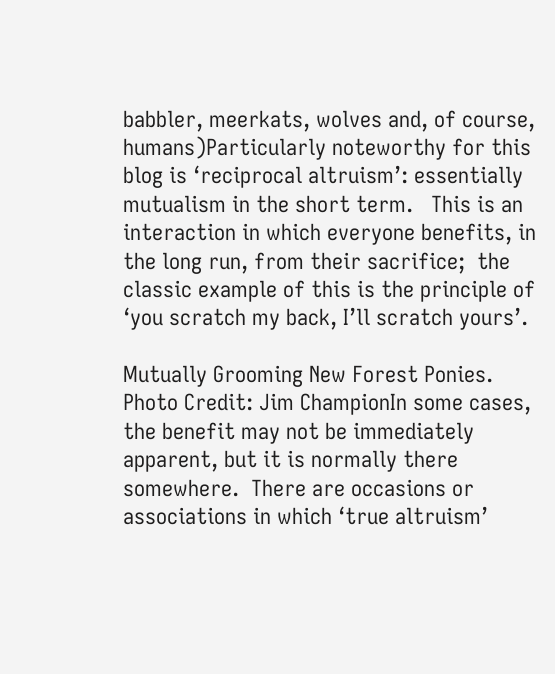babbler, meerkats, wolves and, of course, humans)Particularly noteworthy for this blog is ‘reciprocal altruism’: essentially mutualism in the short term.   This is an interaction in which everyone benefits, in the long run, from their sacrifice;  the classic example of this is the principle of ‘you scratch my back, I’ll scratch yours’.

Mutually Grooming New Forest Ponies.  Photo Credit: Jim ChampionIn some cases, the benefit may not be immediately apparent, but it is normally there somewhere.  There are occasions or associations in which ‘true altruism’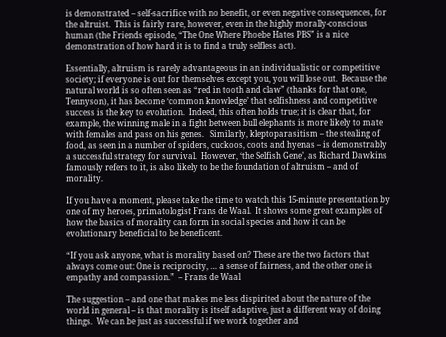is demonstrated – self-sacrifice with no benefit, or even negative consequences, for the altruist.  This is fairly rare, however, even in the highly morally-conscious human (the Friends episode, “The One Where Phoebe Hates PBS” is a nice demonstration of how hard it is to find a truly selfless act).

Essentially, altruism is rarely advantageous in an individualistic or competitive society; if everyone is out for themselves except you, you will lose out.  Because the natural world is so often seen as “red in tooth and claw” (thanks for that one, Tennyson), it has become ‘common knowledge’ that selfishness and competitive success is the key to evolution.  Indeed, this often holds true; it is clear that, for example, the winning male in a fight between bull elephants is more likely to mate with females and pass on his genes.   Similarly, kleptoparasitism – the stealing of food, as seen in a number of spiders, cuckoos, coots and hyenas – is demonstrably a successful strategy for survival.  However, ‘the Selfish Gene’, as Richard Dawkins famously refers to it, is also likely to be the foundation of altruism – and of morality.

If you have a moment, please take the time to watch this 15-minute presentation by one of my heroes, primatologist Frans de Waal.  It shows some great examples of how the basics of morality can form in social species and how it can be evolutionary beneficial to be beneficent.

“If you ask anyone, what is morality based on? These are the two factors that always come out: One is reciprocity, … a sense of fairness, and the other one is empathy and compassion.”  – Frans de Waal

The suggestion – and one that makes me less dispirited about the nature of the world in general – is that morality is itself adaptive, just a different way of doing things.  We can be just as successful if we work together and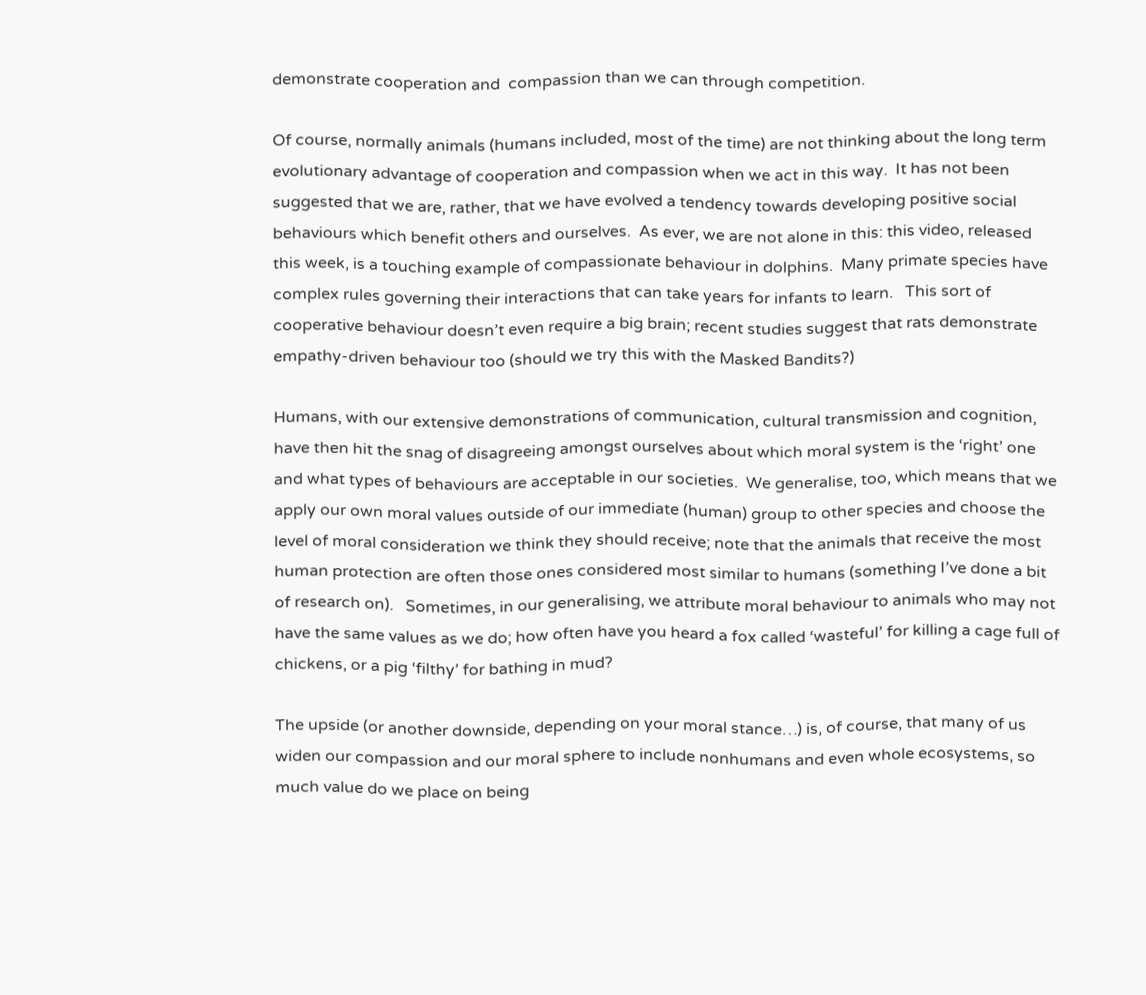demonstrate cooperation and  compassion than we can through competition.

Of course, normally animals (humans included, most of the time) are not thinking about the long term evolutionary advantage of cooperation and compassion when we act in this way.  It has not been suggested that we are, rather, that we have evolved a tendency towards developing positive social behaviours which benefit others and ourselves.  As ever, we are not alone in this: this video, released this week, is a touching example of compassionate behaviour in dolphins.  Many primate species have complex rules governing their interactions that can take years for infants to learn.   This sort of cooperative behaviour doesn’t even require a big brain; recent studies suggest that rats demonstrate empathy-driven behaviour too (should we try this with the Masked Bandits?)

Humans, with our extensive demonstrations of communication, cultural transmission and cognition, have then hit the snag of disagreeing amongst ourselves about which moral system is the ‘right’ one and what types of behaviours are acceptable in our societies.  We generalise, too, which means that we apply our own moral values outside of our immediate (human) group to other species and choose the level of moral consideration we think they should receive; note that the animals that receive the most human protection are often those ones considered most similar to humans (something I’ve done a bit of research on).   Sometimes, in our generalising, we attribute moral behaviour to animals who may not have the same values as we do; how often have you heard a fox called ‘wasteful’ for killing a cage full of chickens, or a pig ‘filthy’ for bathing in mud?

The upside (or another downside, depending on your moral stance…) is, of course, that many of us widen our compassion and our moral sphere to include nonhumans and even whole ecosystems, so much value do we place on being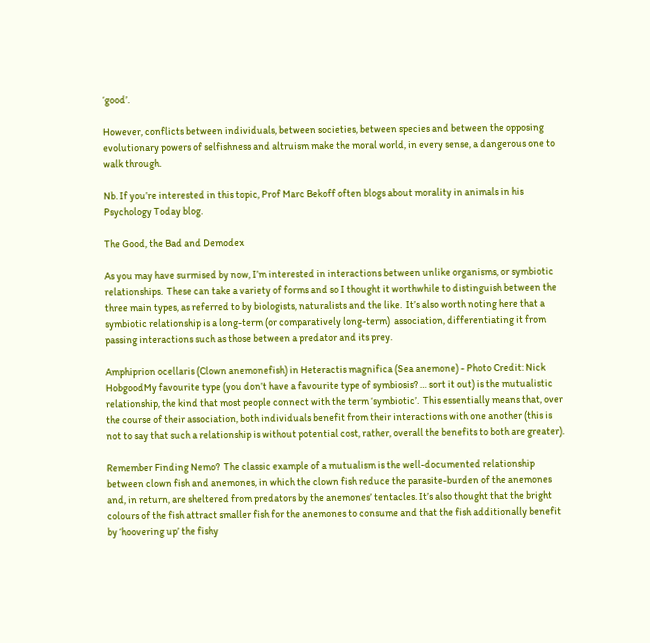‘good’.

However, conflicts between individuals, between societies, between species and between the opposing evolutionary powers of selfishness and altruism make the moral world, in every sense, a dangerous one to walk through.

Nb. If you’re interested in this topic, Prof Marc Bekoff often blogs about morality in animals in his Psychology Today blog.

The Good, the Bad and Demodex

As you may have surmised by now, I’m interested in interactions between unlike organisms, or symbiotic relationships.  These can take a variety of forms and so I thought it worthwhile to distinguish between the three main types, as referred to by biologists, naturalists and the like.  It’s also worth noting here that a symbiotic relationship is a long-term (or comparatively long-term)  association, differentiating it from passing interactions such as those between a predator and its prey.

Amphiprion ocellaris (Clown anemonefish) in Heteractis magnifica (Sea anemone) - Photo Credit: Nick HobgoodMy favourite type (you don’t have a favourite type of symbiosis? … sort it out) is the mutualistic relationship, the kind that most people connect with the term ‘symbiotic’.  This essentially means that, over the course of their association, both individuals benefit from their interactions with one another (this is not to say that such a relationship is without potential cost, rather, overall the benefits to both are greater).

Remember Finding Nemo?  The classic example of a mutualism is the well-documented relationship between clown fish and anemones, in which the clown fish reduce the parasite-burden of the anemones and, in return, are sheltered from predators by the anemones’ tentacles. It’s also thought that the bright colours of the fish attract smaller fish for the anemones to consume and that the fish additionally benefit by ‘hoovering up’ the fishy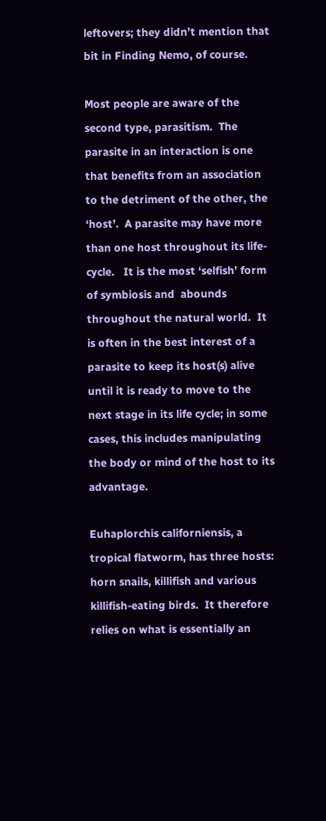leftovers; they didn’t mention that bit in Finding Nemo, of course.

Most people are aware of the second type, parasitism.  The parasite in an interaction is one that benefits from an association to the detriment of the other, the ‘host’.  A parasite may have more than one host throughout its life-cycle.   It is the most ‘selfish’ form of symbiosis and  abounds throughout the natural world.  It is often in the best interest of a parasite to keep its host(s) alive until it is ready to move to the next stage in its life cycle; in some cases, this includes manipulating the body or mind of the host to its advantage.

Euhaplorchis californiensis, a tropical flatworm, has three hosts: horn snails, killifish and various killifish-eating birds.  It therefore relies on what is essentially an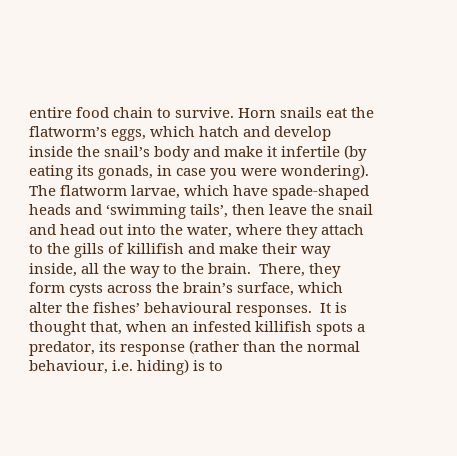entire food chain to survive. Horn snails eat the flatworm’s eggs, which hatch and develop inside the snail’s body and make it infertile (by eating its gonads, in case you were wondering).  The flatworm larvae, which have spade-shaped heads and ‘swimming tails’, then leave the snail and head out into the water, where they attach to the gills of killifish and make their way inside, all the way to the brain.  There, they form cysts across the brain’s surface, which alter the fishes’ behavioural responses.  It is thought that, when an infested killifish spots a predator, its response (rather than the normal behaviour, i.e. hiding) is to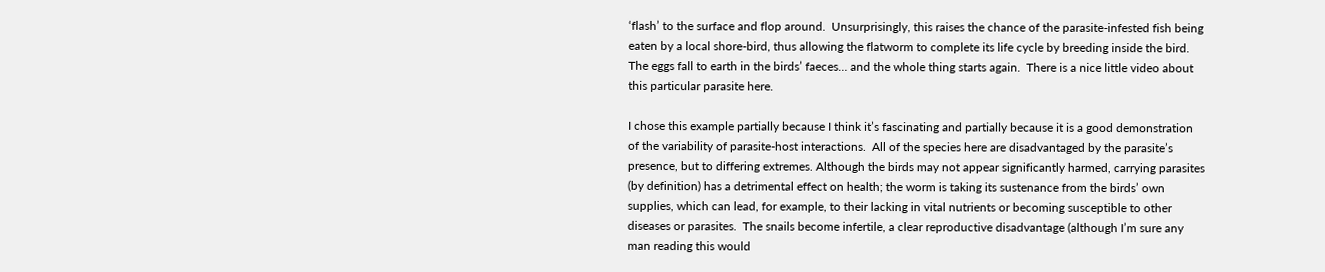‘flash’ to the surface and flop around.  Unsurprisingly, this raises the chance of the parasite-infested fish being eaten by a local shore-bird, thus allowing the flatworm to complete its life cycle by breeding inside the bird.  The eggs fall to earth in the birds’ faeces… and the whole thing starts again.  There is a nice little video about this particular parasite here.

I chose this example partially because I think it’s fascinating and partially because it is a good demonstration of the variability of parasite-host interactions.  All of the species here are disadvantaged by the parasite’s presence, but to differing extremes. Although the birds may not appear significantly harmed, carrying parasites (by definition) has a detrimental effect on health; the worm is taking its sustenance from the birds’ own supplies, which can lead, for example, to their lacking in vital nutrients or becoming susceptible to other diseases or parasites.  The snails become infertile, a clear reproductive disadvantage (although I’m sure any man reading this would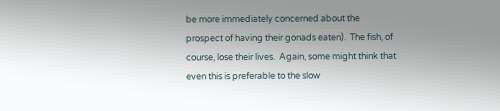be more immediately concerned about the prospect of having their gonads eaten).  The fish, of course, lose their lives.  Again, some might think that even this is preferable to the slow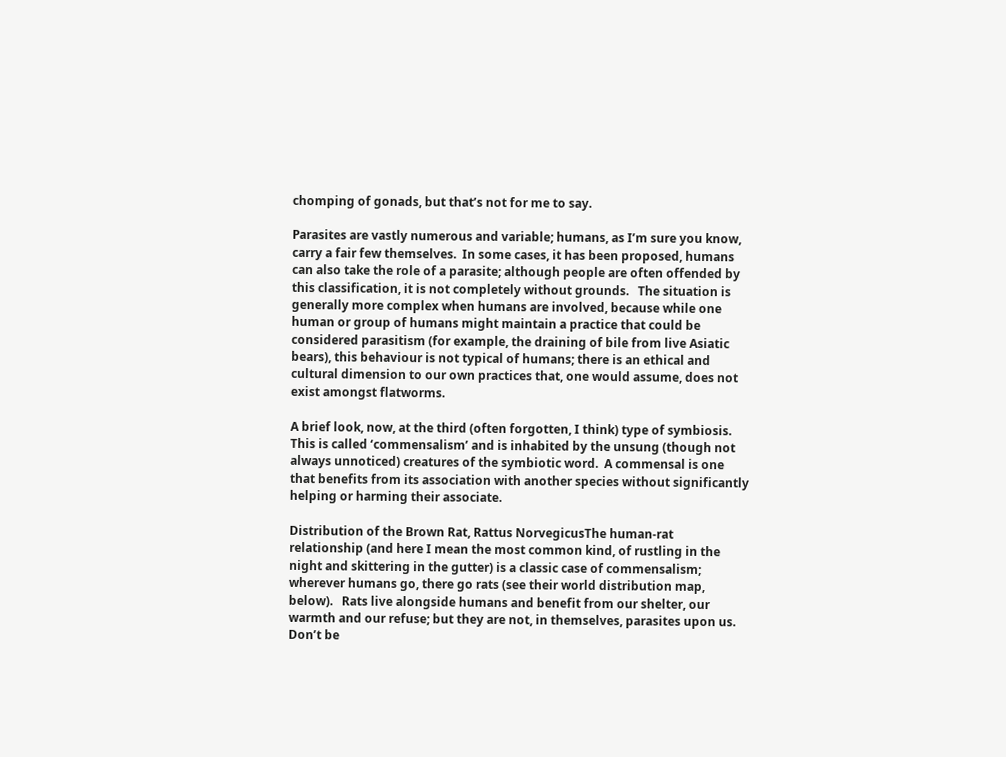chomping of gonads, but that’s not for me to say.

Parasites are vastly numerous and variable; humans, as I’m sure you know, carry a fair few themselves.  In some cases, it has been proposed, humans can also take the role of a parasite; although people are often offended by this classification, it is not completely without grounds.   The situation is generally more complex when humans are involved, because while one human or group of humans might maintain a practice that could be considered parasitism (for example, the draining of bile from live Asiatic bears), this behaviour is not typical of humans; there is an ethical and cultural dimension to our own practices that, one would assume, does not exist amongst flatworms.

A brief look, now, at the third (often forgotten, I think) type of symbiosis.  This is called ‘commensalism’ and is inhabited by the unsung (though not always unnoticed) creatures of the symbiotic word.  A commensal is one that benefits from its association with another species without significantly helping or harming their associate.

Distribution of the Brown Rat, Rattus NorvegicusThe human-rat relationship (and here I mean the most common kind, of rustling in the night and skittering in the gutter) is a classic case of commensalism; wherever humans go, there go rats (see their world distribution map, below).   Rats live alongside humans and benefit from our shelter, our warmth and our refuse; but they are not, in themselves, parasites upon us.  Don’t be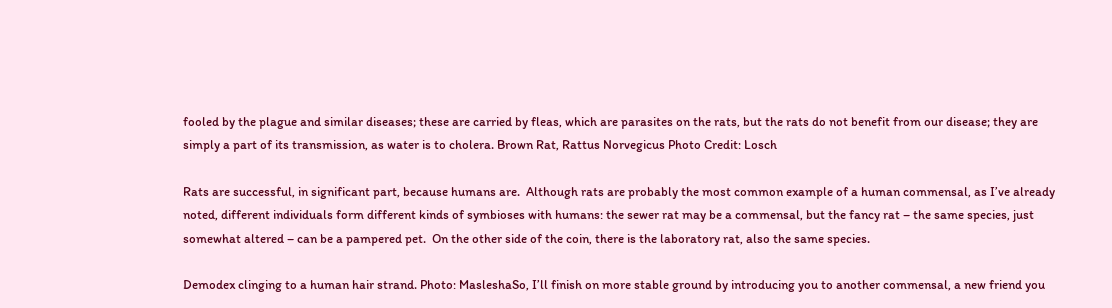fooled by the plague and similar diseases; these are carried by fleas, which are parasites on the rats, but the rats do not benefit from our disease; they are simply a part of its transmission, as water is to cholera. Brown Rat, Rattus Norvegicus Photo Credit: Losch

Rats are successful, in significant part, because humans are.  Although rats are probably the most common example of a human commensal, as I’ve already noted, different individuals form different kinds of symbioses with humans: the sewer rat may be a commensal, but the fancy rat – the same species, just somewhat altered – can be a pampered pet.  On the other side of the coin, there is the laboratory rat, also the same species.

Demodex clinging to a human hair strand. Photo: MasleshaSo, I’ll finish on more stable ground by introducing you to another commensal, a new friend you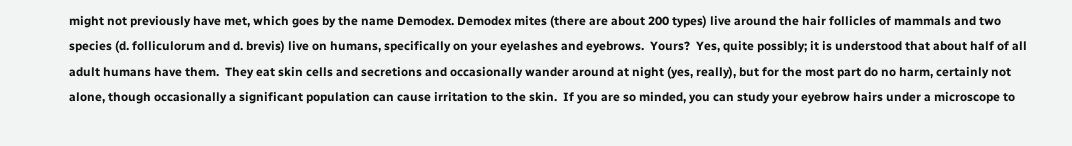might not previously have met, which goes by the name Demodex. Demodex mites (there are about 200 types) live around the hair follicles of mammals and two species (d. folliculorum and d. brevis) live on humans, specifically on your eyelashes and eyebrows.  Yours?  Yes, quite possibly; it is understood that about half of all adult humans have them.  They eat skin cells and secretions and occasionally wander around at night (yes, really), but for the most part do no harm, certainly not alone, though occasionally a significant population can cause irritation to the skin.  If you are so minded, you can study your eyebrow hairs under a microscope to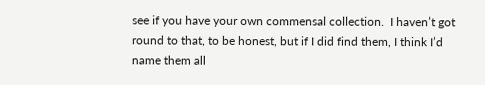see if you have your own commensal collection.  I haven’t got round to that, to be honest, but if I did find them, I think I’d name them all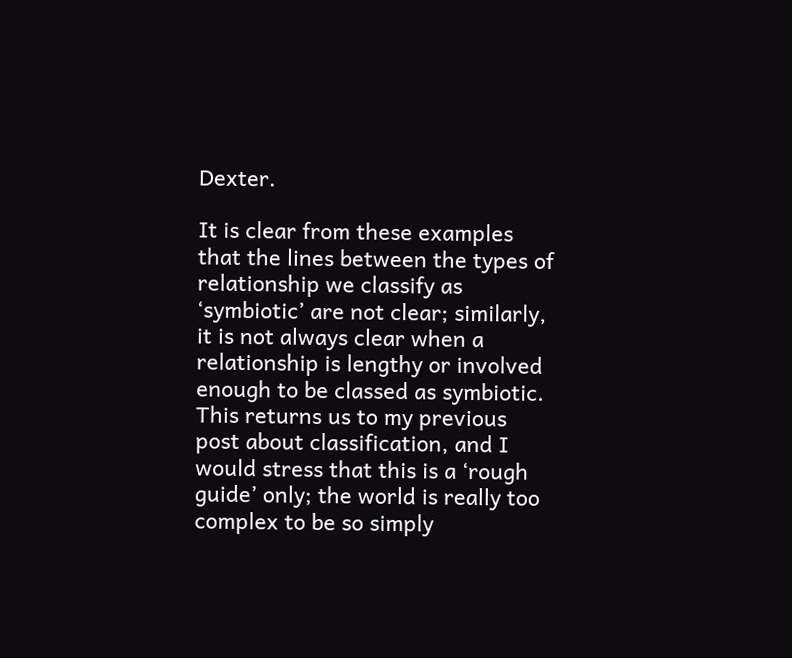Dexter.

It is clear from these examples that the lines between the types of relationship we classify as ‘symbiotic’ are not clear; similarly, it is not always clear when a relationship is lengthy or involved enough to be classed as symbiotic.  This returns us to my previous post about classification, and I would stress that this is a ‘rough guide’ only; the world is really too complex to be so simply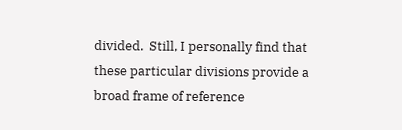divided.  Still, I personally find that these particular divisions provide a broad frame of reference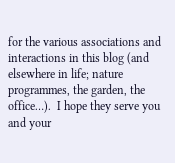for the various associations and interactions in this blog (and elsewhere in life; nature programmes, the garden, the office…).  I hope they serve you and your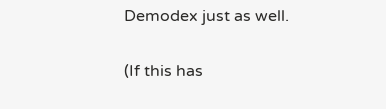Demodex just as well.

(If this has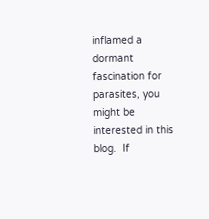inflamed a dormant fascination for parasites, you might be interested in this blog.  If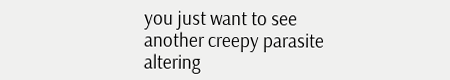you just want to see another creepy parasite altering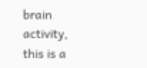brain activity, this is a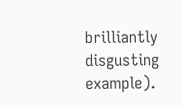brilliantly disgusting example).